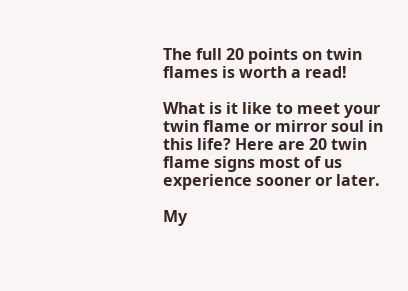The full 20 points on twin flames is worth a read!

What is it like to meet your twin flame or mirror soul in this life? Here are 20 twin flame signs most of us experience sooner or later.

My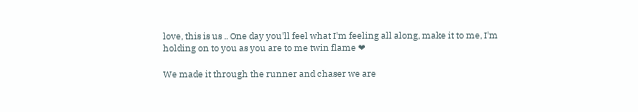love, this is us .. One day you'll feel what I'm feeling all along, make it to me, I'm holding on to you as you are to me twin flame ❤

We made it through the runner and chaser we are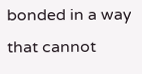bonded in a way that cannot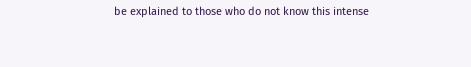be explained to those who do not know this intense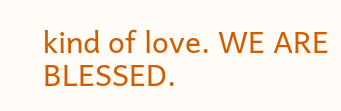kind of love. WE ARE BLESSED.